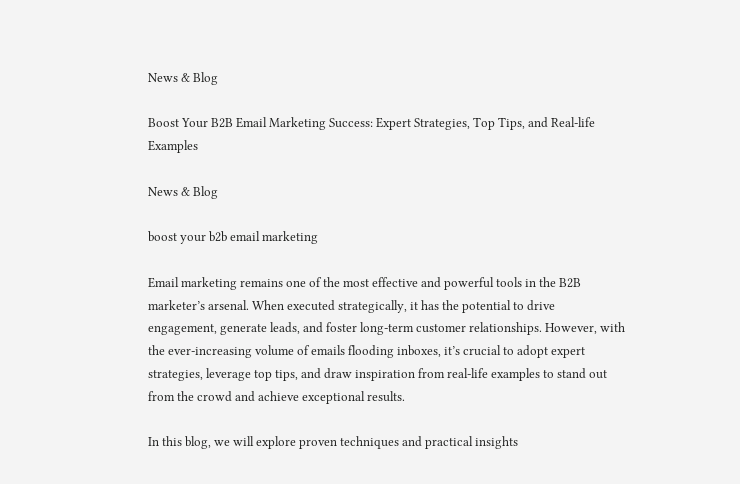News & Blog

Boost Your B2B Email Marketing Success: Expert Strategies, Top Tips, and Real-life Examples

News & Blog

boost your b2b email marketing

Email marketing remains one of the most effective and powerful tools in the B2B marketer’s arsenal. When executed strategically, it has the potential to drive engagement, generate leads, and foster long-term customer relationships. However, with the ever-increasing volume of emails flooding inboxes, it’s crucial to adopt expert strategies, leverage top tips, and draw inspiration from real-life examples to stand out from the crowd and achieve exceptional results.

In this blog, we will explore proven techniques and practical insights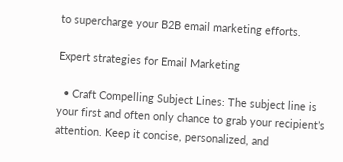to supercharge your B2B email marketing efforts.

Expert strategies for Email Marketing

  • Craft Compelling Subject Lines: The subject line is your first and often only chance to grab your recipient’s attention. Keep it concise, personalized, and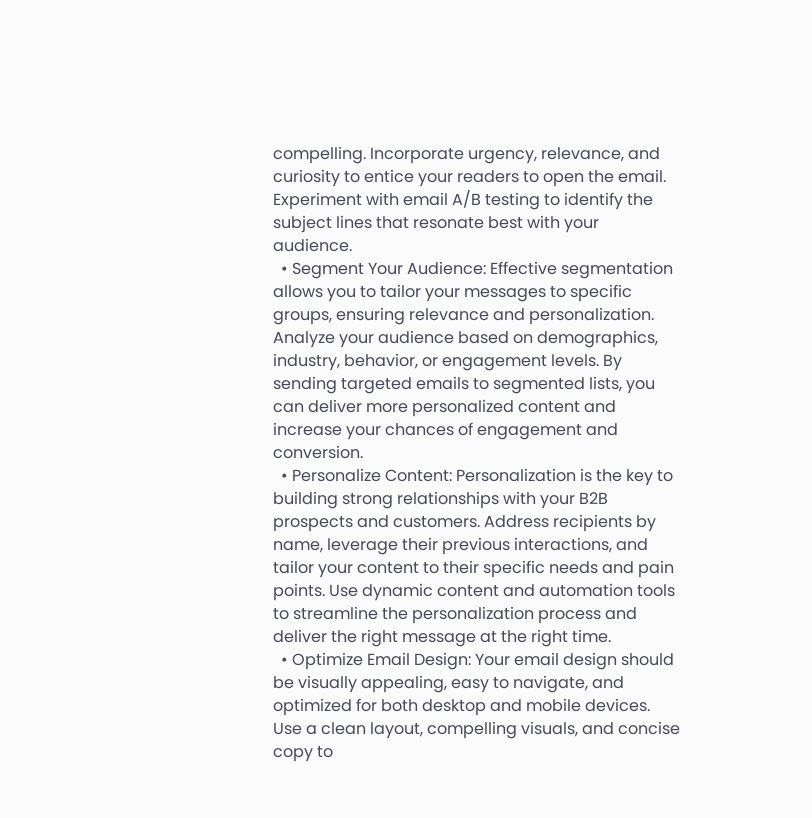compelling. Incorporate urgency, relevance, and curiosity to entice your readers to open the email. Experiment with email A/B testing to identify the subject lines that resonate best with your audience.
  • Segment Your Audience: Effective segmentation allows you to tailor your messages to specific groups, ensuring relevance and personalization. Analyze your audience based on demographics, industry, behavior, or engagement levels. By sending targeted emails to segmented lists, you can deliver more personalized content and increase your chances of engagement and conversion.
  • Personalize Content: Personalization is the key to building strong relationships with your B2B prospects and customers. Address recipients by name, leverage their previous interactions, and tailor your content to their specific needs and pain points. Use dynamic content and automation tools to streamline the personalization process and deliver the right message at the right time.
  • Optimize Email Design: Your email design should be visually appealing, easy to navigate, and optimized for both desktop and mobile devices. Use a clean layout, compelling visuals, and concise copy to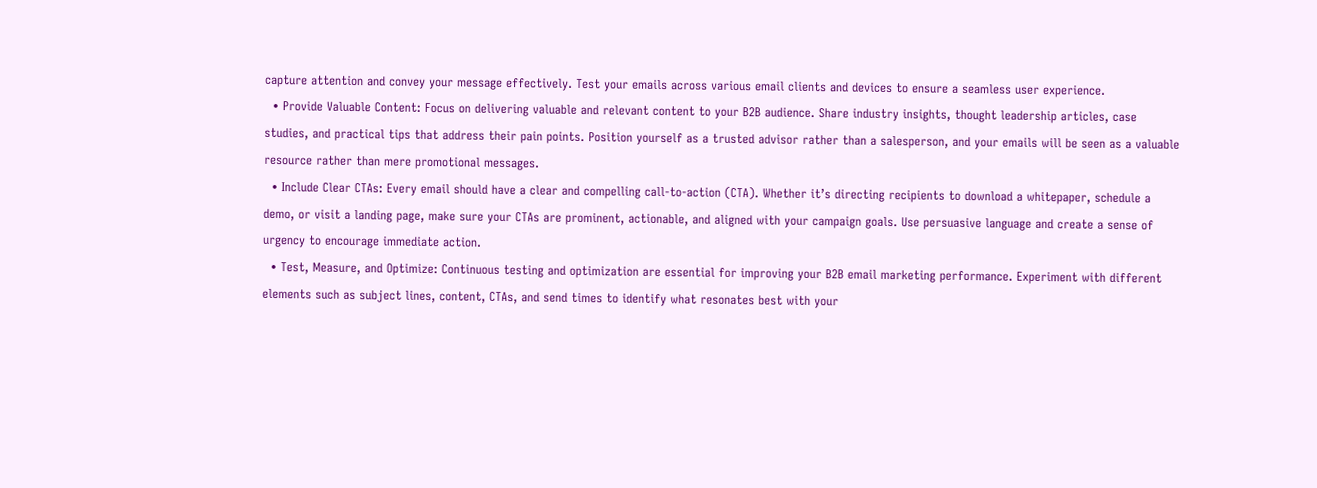capture attention and convey your message effectively. Test your emails across various email clients and devices to ensure a seamless user experience.
  • Provide Valuable Content: Focus on delivering valuable and relevant content to your B2B audience. Share industry insights, thought leadership articles, case studies, and practical tips that address their pain points. Position yourself as a trusted advisor rather than a salesperson, and your emails will be seen as a valuable resource rather than mere promotional messages.
  • Include Clear CTAs: Every email should have a clear and compelling call-to-action (CTA). Whether it’s directing recipients to download a whitepaper, schedule a demo, or visit a landing page, make sure your CTAs are prominent, actionable, and aligned with your campaign goals. Use persuasive language and create a sense of urgency to encourage immediate action.
  • Test, Measure, and Optimize: Continuous testing and optimization are essential for improving your B2B email marketing performance. Experiment with different elements such as subject lines, content, CTAs, and send times to identify what resonates best with your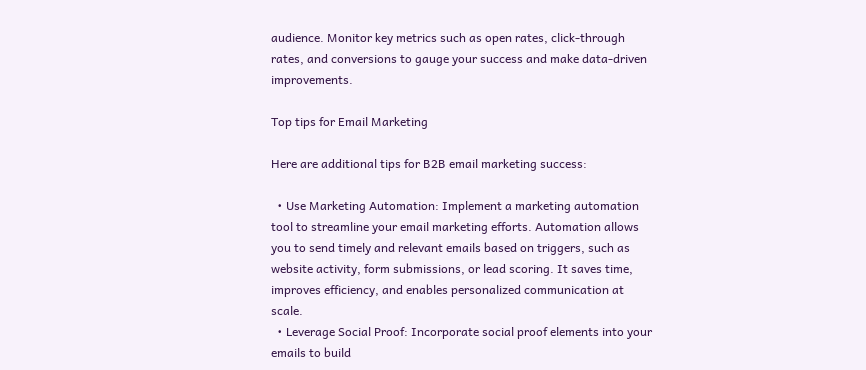audience. Monitor key metrics such as open rates, click-through rates, and conversions to gauge your success and make data-driven improvements.

Top tips for Email Marketing

Here are additional tips for B2B email marketing success:

  • Use Marketing Automation: Implement a marketing automation tool to streamline your email marketing efforts. Automation allows you to send timely and relevant emails based on triggers, such as website activity, form submissions, or lead scoring. It saves time, improves efficiency, and enables personalized communication at scale.
  • Leverage Social Proof: Incorporate social proof elements into your emails to build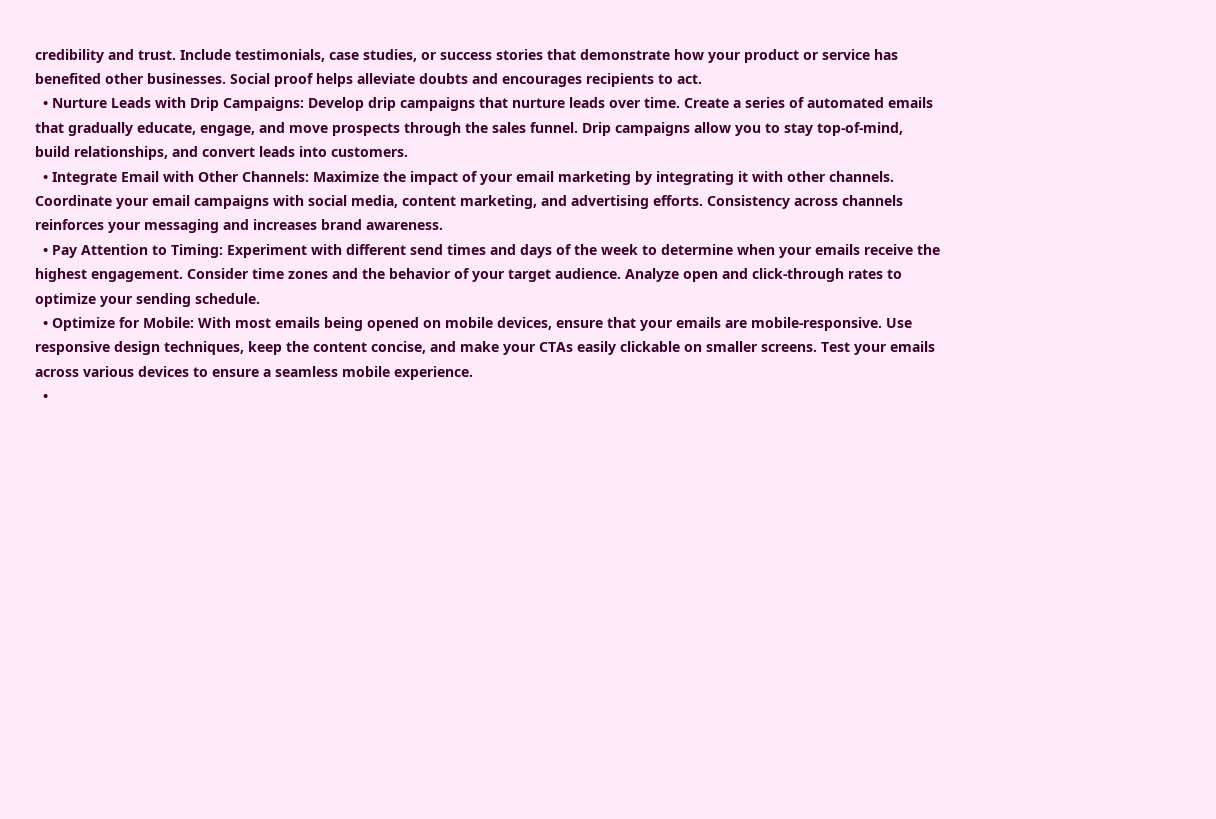credibility and trust. Include testimonials, case studies, or success stories that demonstrate how your product or service has benefited other businesses. Social proof helps alleviate doubts and encourages recipients to act.
  • Nurture Leads with Drip Campaigns: Develop drip campaigns that nurture leads over time. Create a series of automated emails that gradually educate, engage, and move prospects through the sales funnel. Drip campaigns allow you to stay top-of-mind, build relationships, and convert leads into customers.
  • Integrate Email with Other Channels: Maximize the impact of your email marketing by integrating it with other channels. Coordinate your email campaigns with social media, content marketing, and advertising efforts. Consistency across channels reinforces your messaging and increases brand awareness.
  • Pay Attention to Timing: Experiment with different send times and days of the week to determine when your emails receive the highest engagement. Consider time zones and the behavior of your target audience. Analyze open and click-through rates to optimize your sending schedule.
  • Optimize for Mobile: With most emails being opened on mobile devices, ensure that your emails are mobile-responsive. Use responsive design techniques, keep the content concise, and make your CTAs easily clickable on smaller screens. Test your emails across various devices to ensure a seamless mobile experience.
  •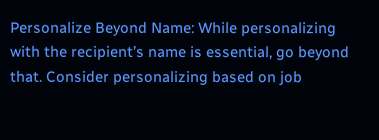Personalize Beyond Name: While personalizing with the recipient’s name is essential, go beyond that. Consider personalizing based on job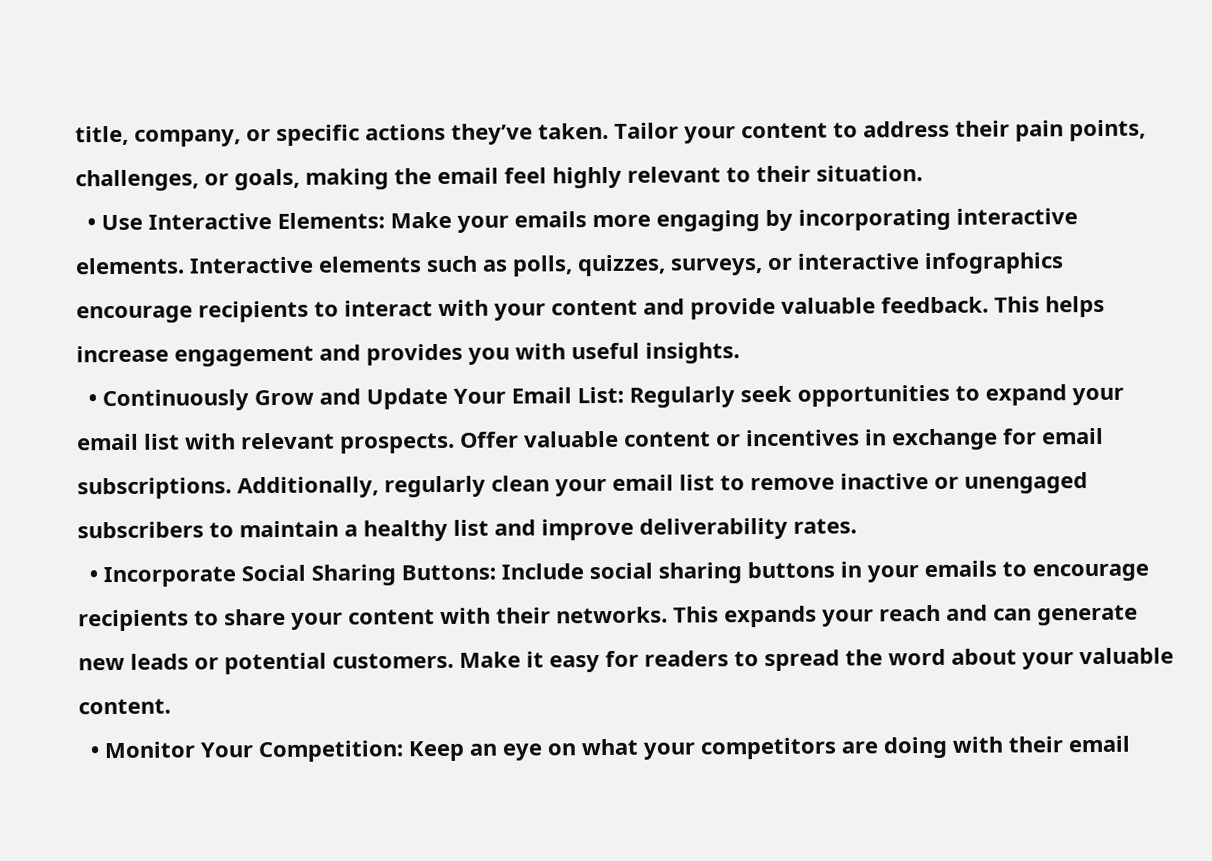title, company, or specific actions they’ve taken. Tailor your content to address their pain points, challenges, or goals, making the email feel highly relevant to their situation.
  • Use Interactive Elements: Make your emails more engaging by incorporating interactive elements. Interactive elements such as polls, quizzes, surveys, or interactive infographics encourage recipients to interact with your content and provide valuable feedback. This helps increase engagement and provides you with useful insights.
  • Continuously Grow and Update Your Email List: Regularly seek opportunities to expand your email list with relevant prospects. Offer valuable content or incentives in exchange for email subscriptions. Additionally, regularly clean your email list to remove inactive or unengaged subscribers to maintain a healthy list and improve deliverability rates.
  • Incorporate Social Sharing Buttons: Include social sharing buttons in your emails to encourage recipients to share your content with their networks. This expands your reach and can generate new leads or potential customers. Make it easy for readers to spread the word about your valuable content.
  • Monitor Your Competition: Keep an eye on what your competitors are doing with their email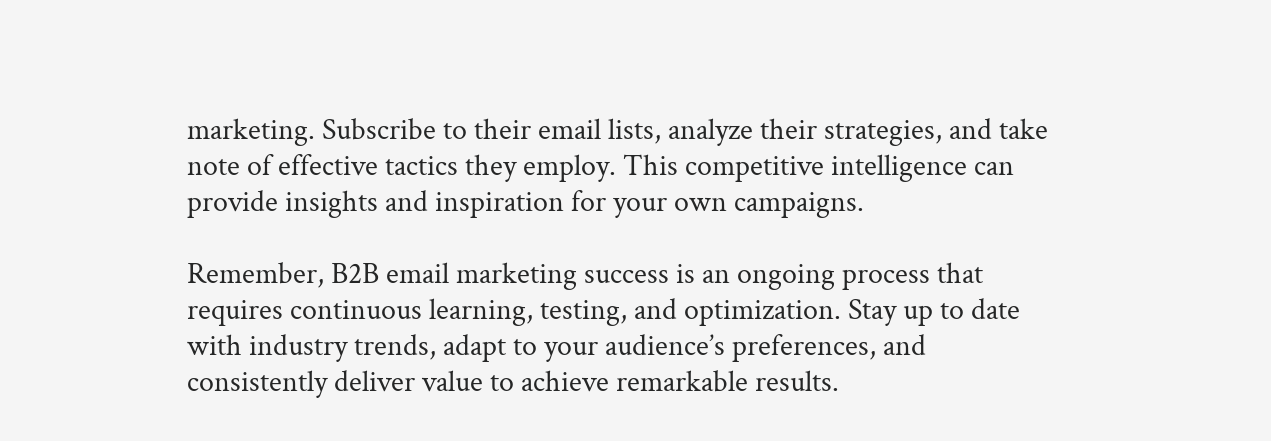marketing. Subscribe to their email lists, analyze their strategies, and take note of effective tactics they employ. This competitive intelligence can provide insights and inspiration for your own campaigns.

Remember, B2B email marketing success is an ongoing process that requires continuous learning, testing, and optimization. Stay up to date with industry trends, adapt to your audience’s preferences, and consistently deliver value to achieve remarkable results.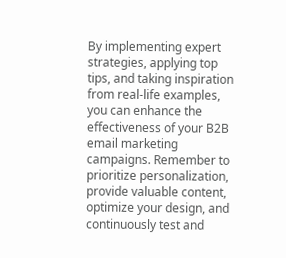By implementing expert strategies, applying top tips, and taking inspiration from real-life examples, you can enhance the effectiveness of your B2B email marketing campaigns. Remember to prioritize personalization, provide valuable content, optimize your design, and continuously test and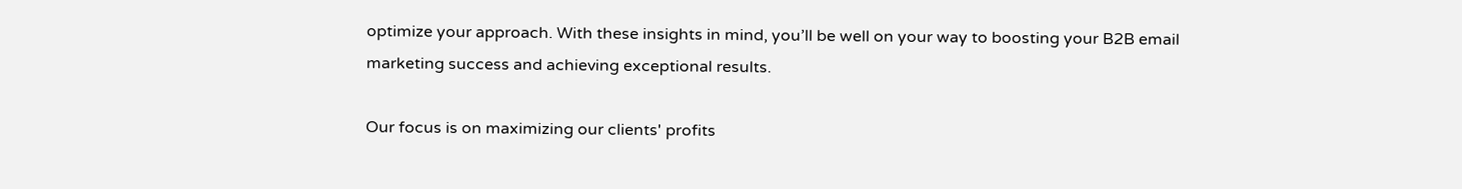optimize your approach. With these insights in mind, you’ll be well on your way to boosting your B2B email marketing success and achieving exceptional results.

Our focus is on maximizing our clients' profits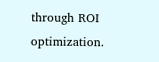through ROI optimization.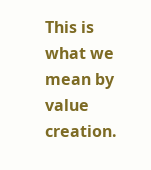This is what we mean by value creation.